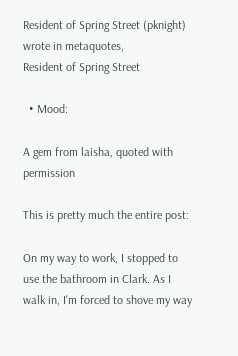Resident of Spring Street (pknight) wrote in metaquotes,
Resident of Spring Street

  • Mood:

A gem from laisha, quoted with permission

This is pretty much the entire post:

On my way to work, I stopped to use the bathroom in Clark. As I walk in, I'm forced to shove my way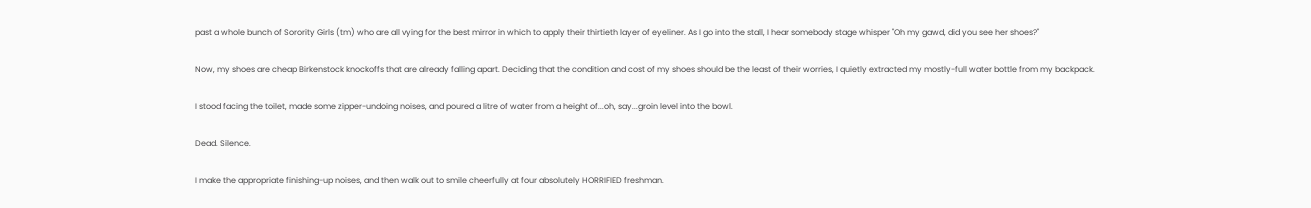past a whole bunch of Sorority Girls (tm) who are all vying for the best mirror in which to apply their thirtieth layer of eyeliner. As I go into the stall, I hear somebody stage whisper "Oh my gawd, did you see her shoes?"

Now, my shoes are cheap Birkenstock knockoffs that are already falling apart. Deciding that the condition and cost of my shoes should be the least of their worries, I quietly extracted my mostly-full water bottle from my backpack.

I stood facing the toilet, made some zipper-undoing noises, and poured a litre of water from a height of...oh, say...groin level into the bowl.

Dead. Silence.

I make the appropriate finishing-up noises, and then walk out to smile cheerfully at four absolutely HORRIFIED freshman.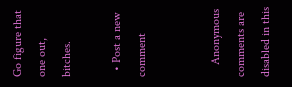Go figure that one out, bitches.

  • Post a new comment


    Anonymous comments are disabled in this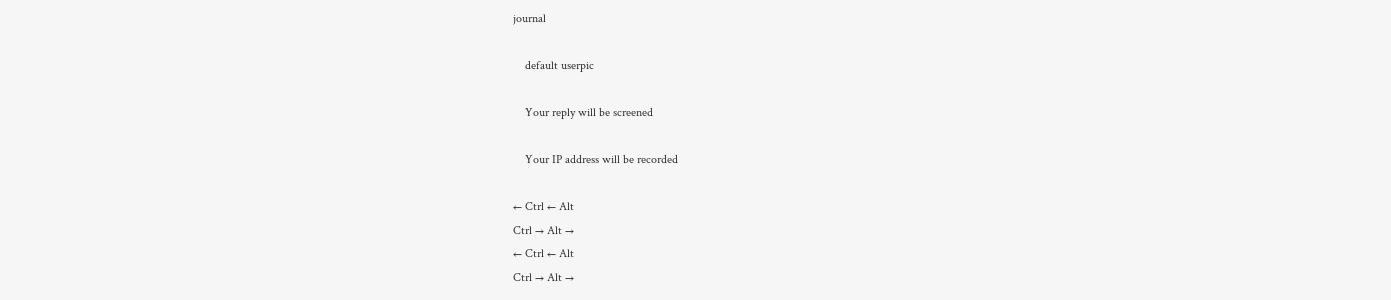journal

    default userpic

    Your reply will be screened

    Your IP address will be recorded

← Ctrl ← Alt
Ctrl → Alt →
← Ctrl ← Alt
Ctrl → Alt →